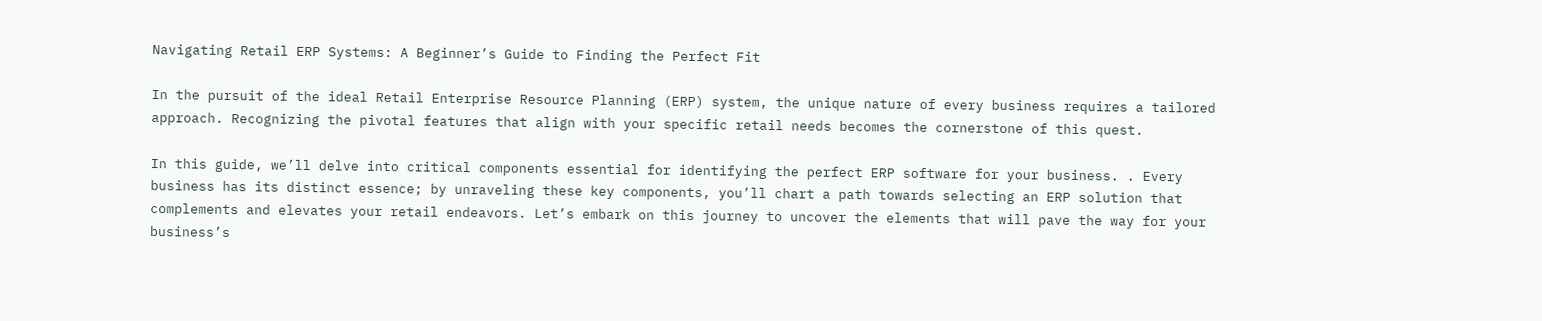Navigating Retail ERP Systems: A Beginner’s Guide to Finding the Perfect Fit

In the pursuit of the ideal Retail Enterprise Resource Planning (ERP) system, the unique nature of every business requires a tailored approach. Recognizing the pivotal features that align with your specific retail needs becomes the cornerstone of this quest.

In this guide, we’ll delve into critical components essential for identifying the perfect ERP software for your business. . Every business has its distinct essence; by unraveling these key components, you’ll chart a path towards selecting an ERP solution that complements and elevates your retail endeavors. Let’s embark on this journey to uncover the elements that will pave the way for your business’s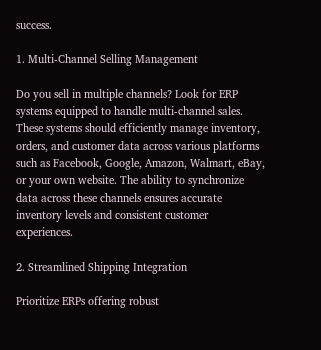success.

1. Multi-Channel Selling Management

Do you sell in multiple channels? Look for ERP systems equipped to handle multi-channel sales. These systems should efficiently manage inventory, orders, and customer data across various platforms such as Facebook, Google, Amazon, Walmart, eBay,  or your own website. The ability to synchronize data across these channels ensures accurate inventory levels and consistent customer experiences.

2. Streamlined Shipping Integration

Prioritize ERPs offering robust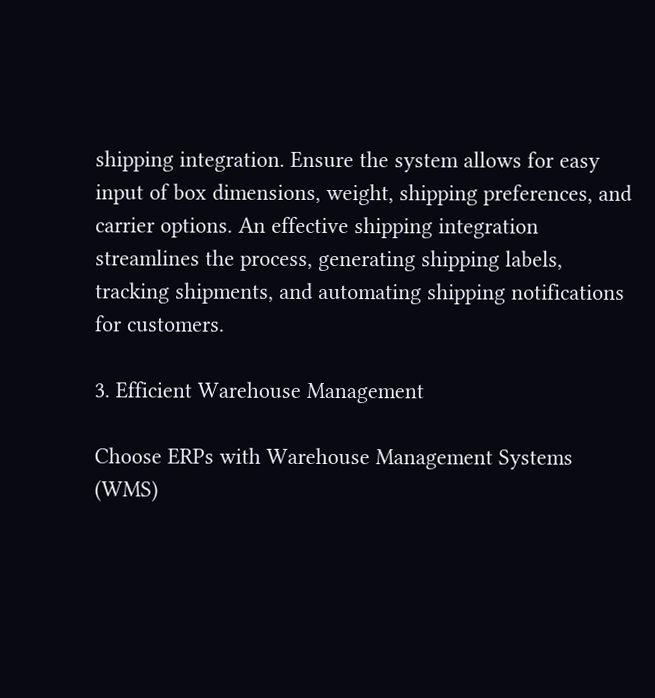shipping integration. Ensure the system allows for easy input of box dimensions, weight, shipping preferences, and carrier options. An effective shipping integration streamlines the process, generating shipping labels, tracking shipments, and automating shipping notifications for customers.

3. Efficient Warehouse Management

Choose ERPs with Warehouse Management Systems (WMS)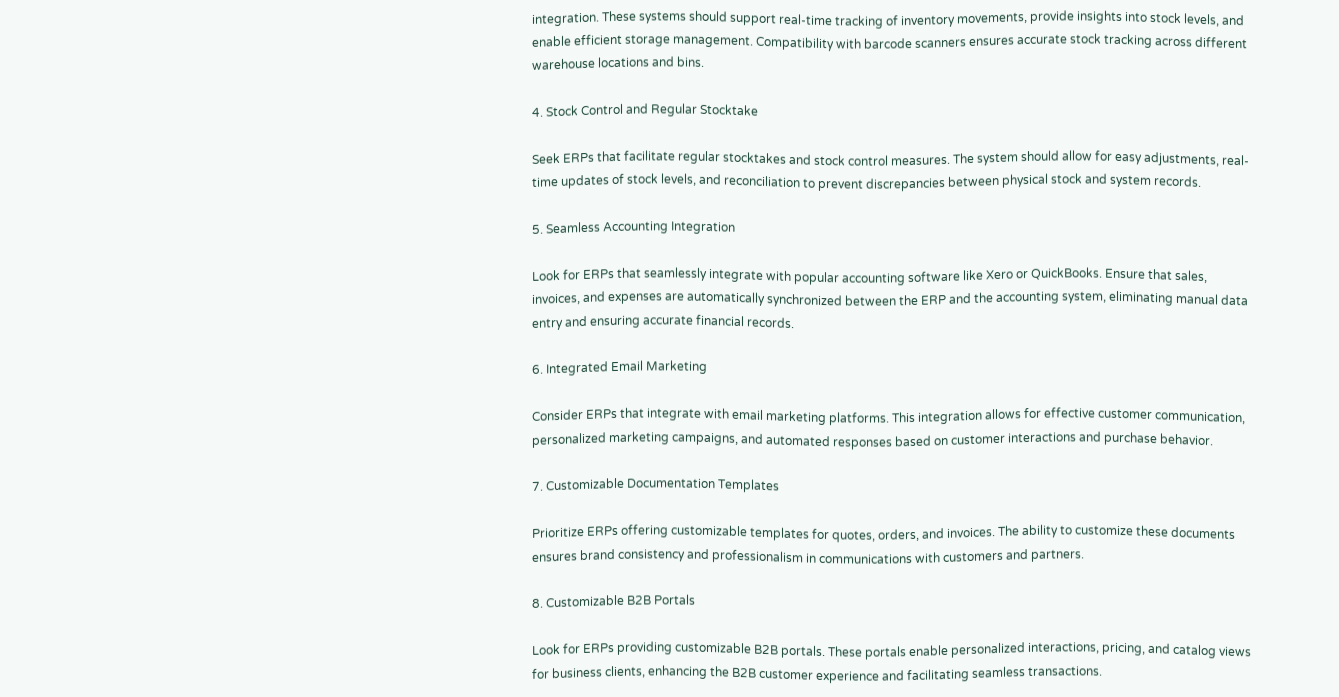integration. These systems should support real-time tracking of inventory movements, provide insights into stock levels, and enable efficient storage management. Compatibility with barcode scanners ensures accurate stock tracking across different warehouse locations and bins.

4. Stock Control and Regular Stocktake

Seek ERPs that facilitate regular stocktakes and stock control measures. The system should allow for easy adjustments, real-time updates of stock levels, and reconciliation to prevent discrepancies between physical stock and system records.

5. Seamless Accounting Integration

Look for ERPs that seamlessly integrate with popular accounting software like Xero or QuickBooks. Ensure that sales, invoices, and expenses are automatically synchronized between the ERP and the accounting system, eliminating manual data entry and ensuring accurate financial records.

6. Integrated Email Marketing

Consider ERPs that integrate with email marketing platforms. This integration allows for effective customer communication, personalized marketing campaigns, and automated responses based on customer interactions and purchase behavior.

7. Customizable Documentation Templates

Prioritize ERPs offering customizable templates for quotes, orders, and invoices. The ability to customize these documents ensures brand consistency and professionalism in communications with customers and partners.

8. Customizable B2B Portals

Look for ERPs providing customizable B2B portals. These portals enable personalized interactions, pricing, and catalog views for business clients, enhancing the B2B customer experience and facilitating seamless transactions.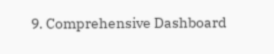9. Comprehensive Dashboard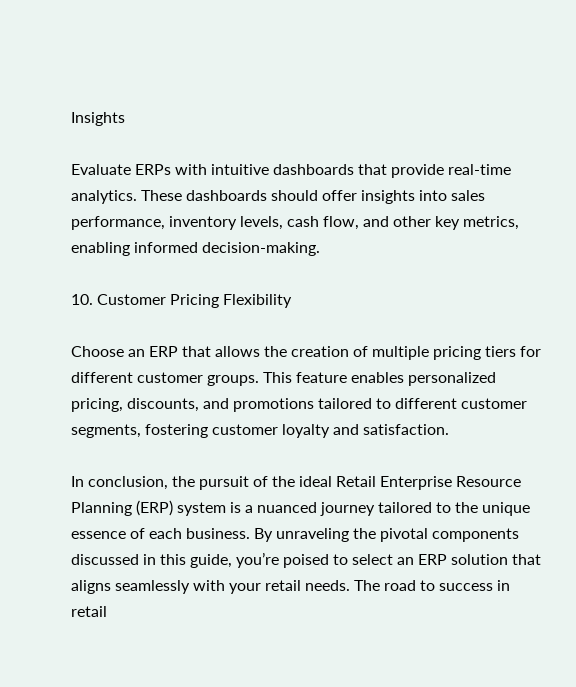Insights

Evaluate ERPs with intuitive dashboards that provide real-time analytics. These dashboards should offer insights into sales performance, inventory levels, cash flow, and other key metrics, enabling informed decision-making.

10. Customer Pricing Flexibility

Choose an ERP that allows the creation of multiple pricing tiers for different customer groups. This feature enables personalized pricing, discounts, and promotions tailored to different customer segments, fostering customer loyalty and satisfaction.

In conclusion, the pursuit of the ideal Retail Enterprise Resource Planning (ERP) system is a nuanced journey tailored to the unique essence of each business. By unraveling the pivotal components discussed in this guide, you’re poised to select an ERP solution that aligns seamlessly with your retail needs. The road to success in retail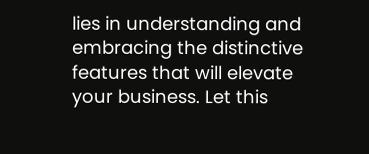lies in understanding and embracing the distinctive features that will elevate your business. Let this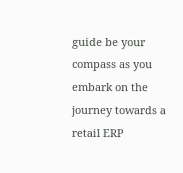guide be your compass as you embark on the journey towards a retail ERP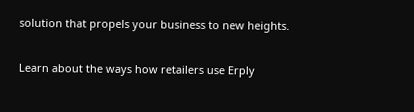solution that propels your business to new heights.

Learn about the ways how retailers use Erply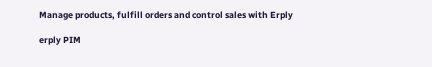Manage products, fulfill orders and control sales with Erply

erply PIM